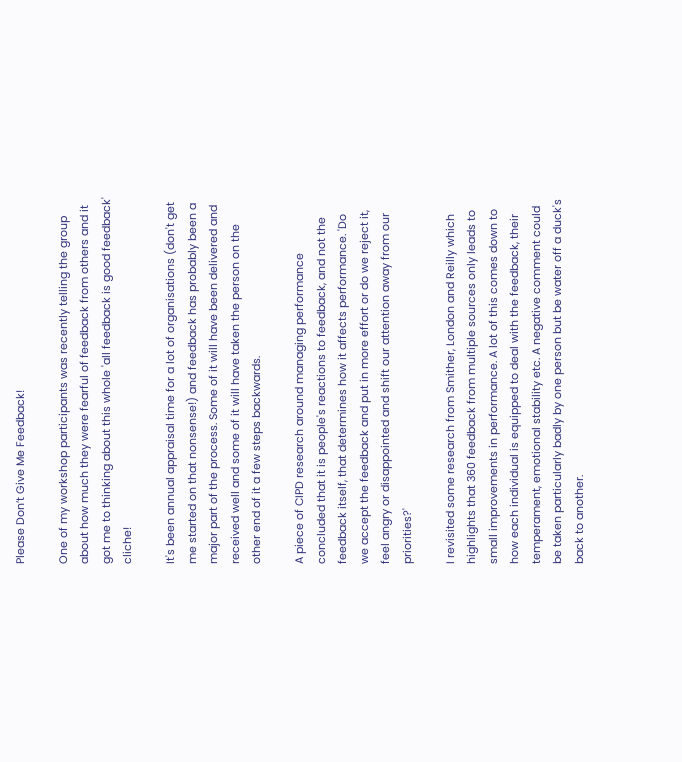Please Don’t Give Me Feedback!

One of my workshop participants was recently telling the group about how much they were fearful of feedback from others and it got me to thinking about this whole 'all feedback is good feedback' cliche!

It's been annual appraisal time for a lot of organisations (don't get me started on that nonsense!) and feedback has probably been a major part of the process. Some of it will have been delivered and received well and some of it will have taken the person on the other end of it a few steps backwards.

A piece of CIPD research around managing performance concluded that it is people's reactions to feedback, and not the feedback itself, that determines how it affects performance. 'Do we accept the feedback and put in more effort or do we reject it, feel angry or disappointed and shift our attention away from our priorities?'

I revisited some research from Smither, London and Reilly which highlights that 360 feedback from multiple sources only leads to small improvements in performance. A lot of this comes down to how each individual is equipped to deal with the feedback, their temperament, emotional stability etc. A negative comment could be taken particularly badly by one person but be water off a duck's back to another.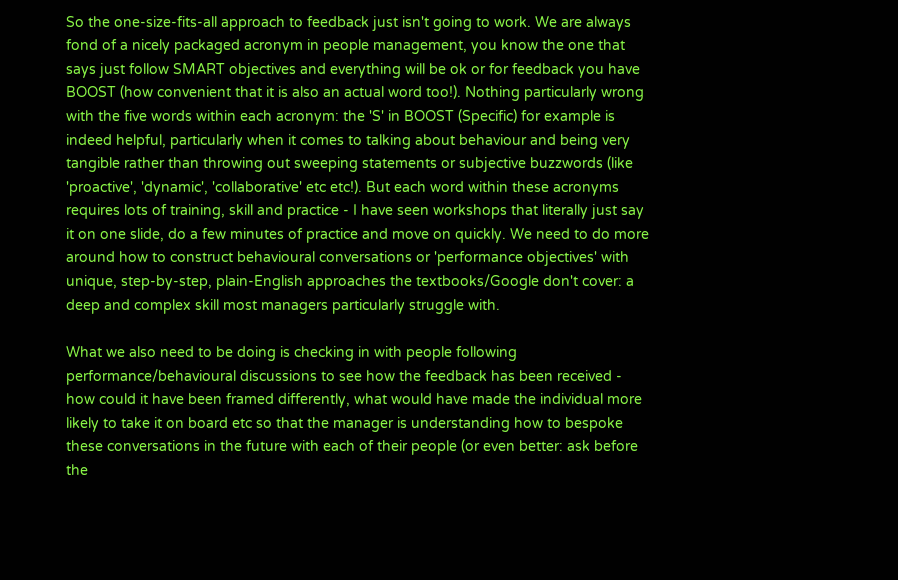So the one-size-fits-all approach to feedback just isn't going to work. We are always fond of a nicely packaged acronym in people management, you know the one that says just follow SMART objectives and everything will be ok or for feedback you have BOOST (how convenient that it is also an actual word too!). Nothing particularly wrong with the five words within each acronym: the 'S' in BOOST (Specific) for example is indeed helpful, particularly when it comes to talking about behaviour and being very tangible rather than throwing out sweeping statements or subjective buzzwords (like 'proactive', 'dynamic', 'collaborative' etc etc!). But each word within these acronyms requires lots of training, skill and practice - I have seen workshops that literally just say it on one slide, do a few minutes of practice and move on quickly. We need to do more around how to construct behavioural conversations or 'performance objectives' with unique, step-by-step, plain-English approaches the textbooks/Google don't cover: a deep and complex skill most managers particularly struggle with.

What we also need to be doing is checking in with people following performance/behavioural discussions to see how the feedback has been received - how could it have been framed differently, what would have made the individual more likely to take it on board etc so that the manager is understanding how to bespoke these conversations in the future with each of their people (or even better: ask before the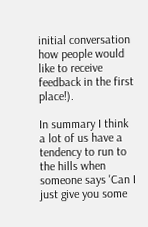initial conversation how people would like to receive feedback in the first place!).

In summary I think a lot of us have a tendency to run to the hills when someone says 'Can I just give you some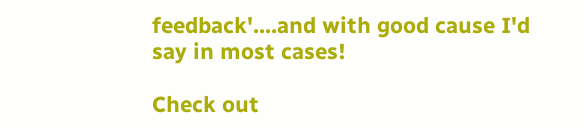feedback'....and with good cause I'd say in most cases!

Check out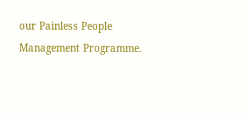our Painless People Management Programme.